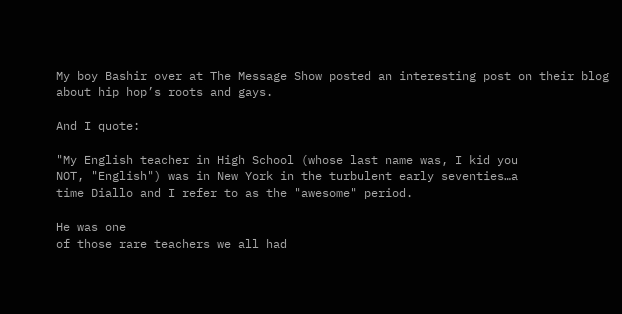My boy Bashir over at The Message Show posted an interesting post on their blog about hip hop’s roots and gays.

And I quote:

"My English teacher in High School (whose last name was, I kid you
NOT, "English") was in New York in the turbulent early seventies…a
time Diallo and I refer to as the "awesome" period.

He was one
of those rare teachers we all had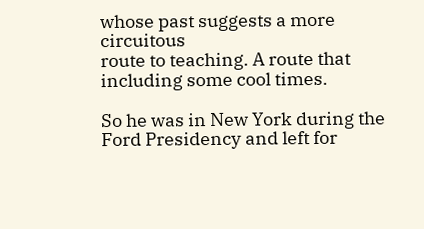whose past suggests a more circuitous
route to teaching. A route that including some cool times.

So he was in New York during the Ford Presidency and left for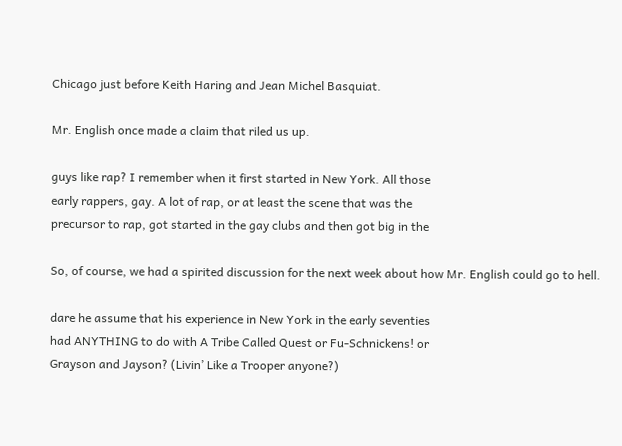Chicago just before Keith Haring and Jean Michel Basquiat.

Mr. English once made a claim that riled us up.

guys like rap? I remember when it first started in New York. All those
early rappers, gay. A lot of rap, or at least the scene that was the
precursor to rap, got started in the gay clubs and then got big in the

So, of course, we had a spirited discussion for the next week about how Mr. English could go to hell.

dare he assume that his experience in New York in the early seventies
had ANYTHING to do with A Tribe Called Quest or Fu-Schnickens! or
Grayson and Jayson? (Livin’ Like a Trooper anyone?)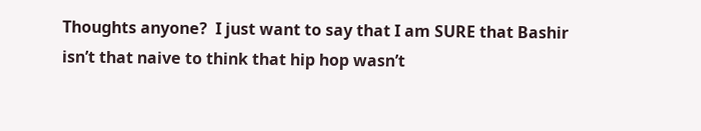Thoughts anyone?  I just want to say that I am SURE that Bashir isn’t that naive to think that hip hop wasn’t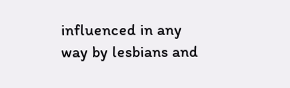influenced in any way by lesbians and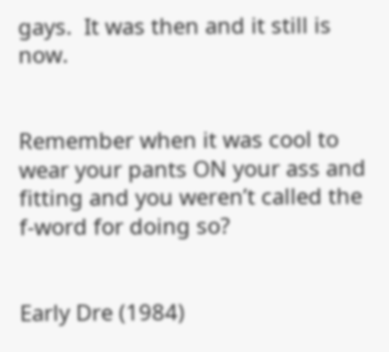gays.  It was then and it still is now.


Remember when it was cool to wear your pants ON your ass and fitting and you weren’t called the f-word for doing so?


Early Dre (1984)